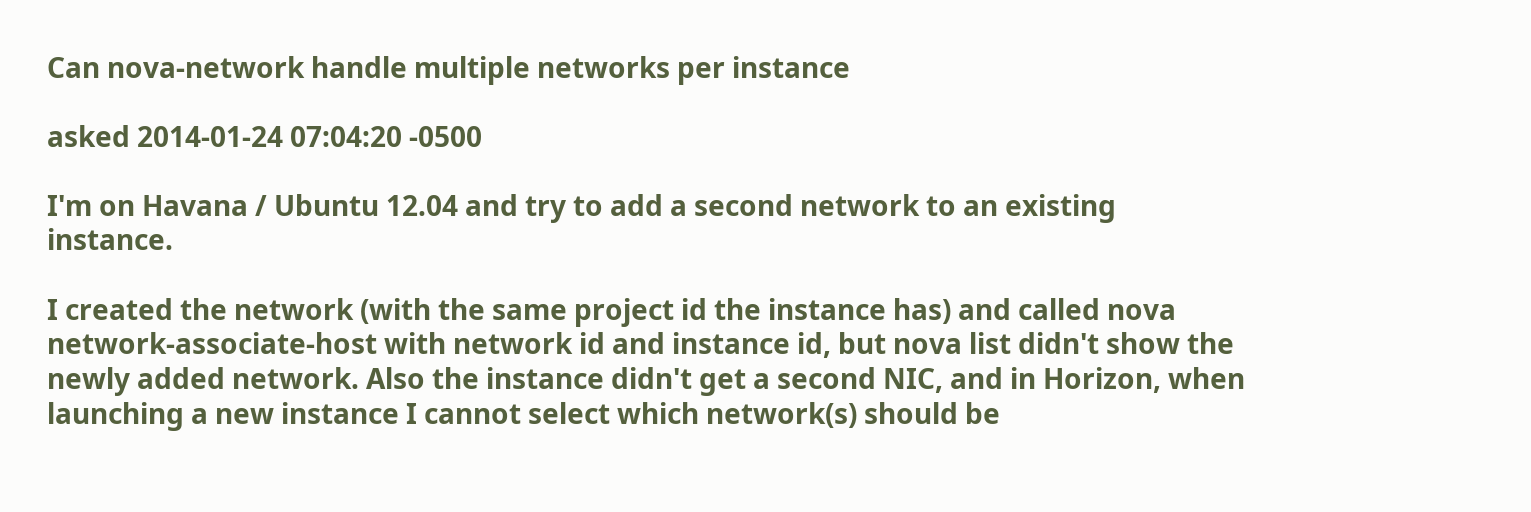Can nova-network handle multiple networks per instance

asked 2014-01-24 07:04:20 -0500

I'm on Havana / Ubuntu 12.04 and try to add a second network to an existing instance.

I created the network (with the same project id the instance has) and called nova network-associate-host with network id and instance id, but nova list didn't show the newly added network. Also the instance didn't get a second NIC, and in Horizon, when launching a new instance I cannot select which network(s) should be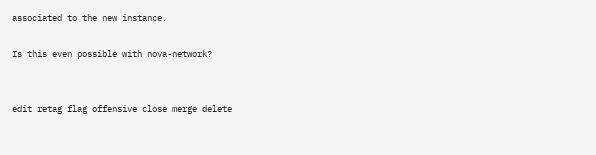associated to the new instance.

Is this even possible with nova-network?


edit retag flag offensive close merge delete